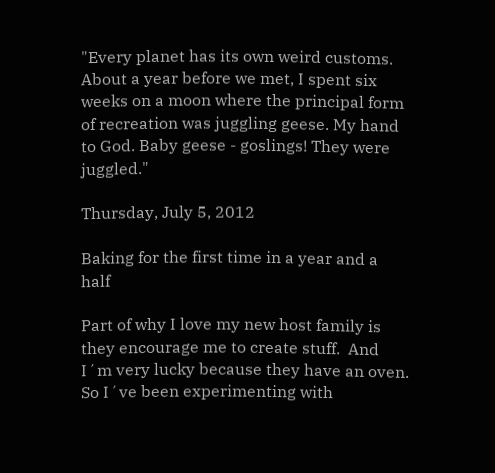"Every planet has its own weird customs. About a year before we met, I spent six weeks on a moon where the principal form of recreation was juggling geese. My hand to God. Baby geese - goslings! They were juggled."

Thursday, July 5, 2012

Baking for the first time in a year and a half

Part of why I love my new host family is they encourage me to create stuff.  And I´m very lucky because they have an oven.  So I´ve been experimenting with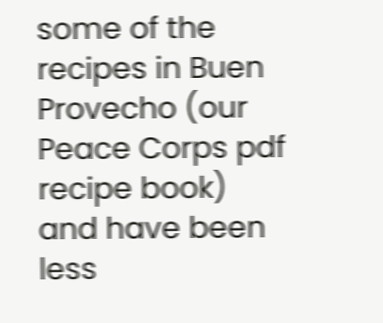some of the recipes in Buen Provecho (our Peace Corps pdf recipe book) and have been less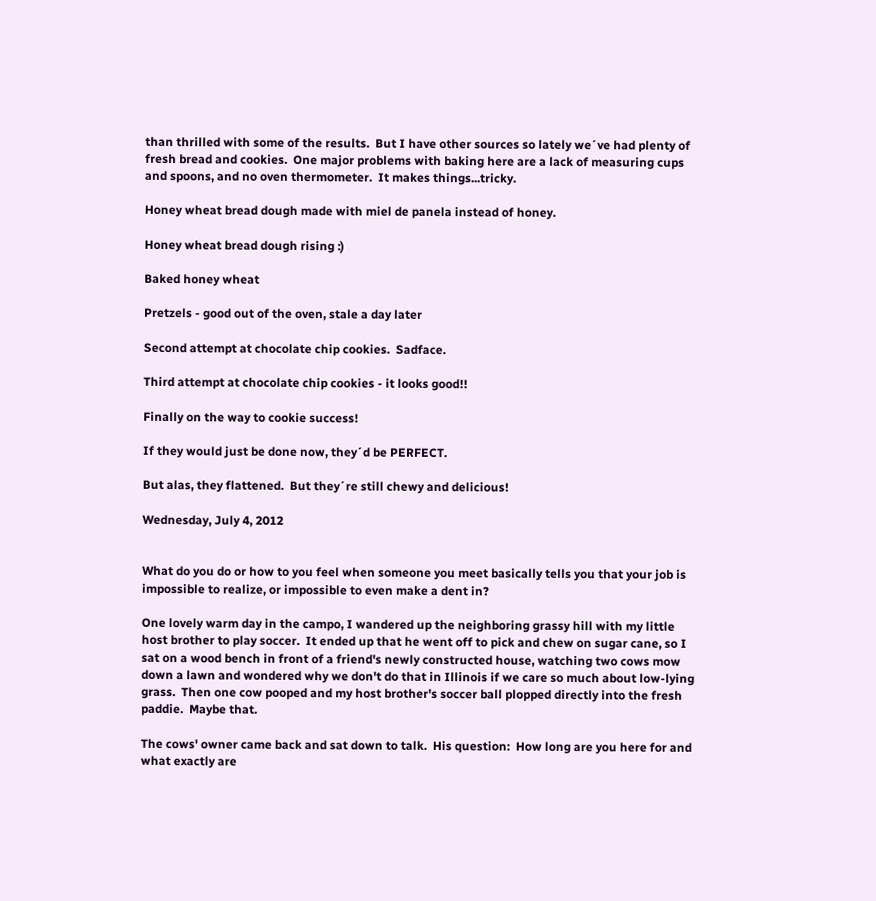than thrilled with some of the results.  But I have other sources so lately we´ve had plenty of fresh bread and cookies.  One major problems with baking here are a lack of measuring cups and spoons, and no oven thermometer.  It makes things...tricky.

Honey wheat bread dough made with miel de panela instead of honey.

Honey wheat bread dough rising :)

Baked honey wheat

Pretzels - good out of the oven, stale a day later

Second attempt at chocolate chip cookies.  Sadface.

Third attempt at chocolate chip cookies - it looks good!!

Finally on the way to cookie success!

If they would just be done now, they´d be PERFECT.

But alas, they flattened.  But they´re still chewy and delicious!

Wednesday, July 4, 2012


What do you do or how to you feel when someone you meet basically tells you that your job is impossible to realize, or impossible to even make a dent in?

One lovely warm day in the campo, I wandered up the neighboring grassy hill with my little host brother to play soccer.  It ended up that he went off to pick and chew on sugar cane, so I sat on a wood bench in front of a friend's newly constructed house, watching two cows mow down a lawn and wondered why we don't do that in Illinois if we care so much about low-lying grass.  Then one cow pooped and my host brother's soccer ball plopped directly into the fresh paddie.  Maybe that.

The cows' owner came back and sat down to talk.  His question:  How long are you here for and what exactly are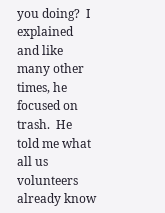you doing?  I explained and like many other times, he focused on trash.  He told me what all us volunteers already know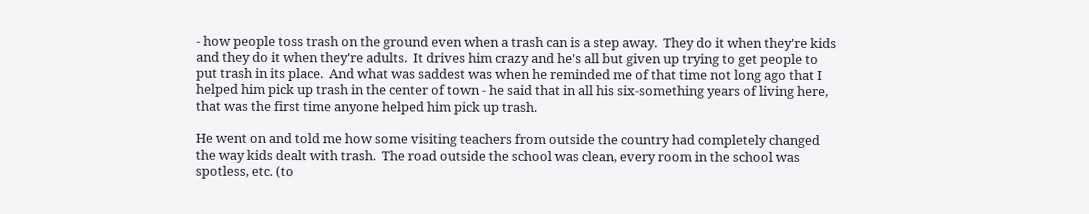- how people toss trash on the ground even when a trash can is a step away.  They do it when they're kids and they do it when they're adults.  It drives him crazy and he's all but given up trying to get people to put trash in its place.  And what was saddest was when he reminded me of that time not long ago that I helped him pick up trash in the center of town - he said that in all his six-something years of living here, that was the first time anyone helped him pick up trash.

He went on and told me how some visiting teachers from outside the country had completely changed the way kids dealt with trash.  The road outside the school was clean, every room in the school was spotless, etc. (to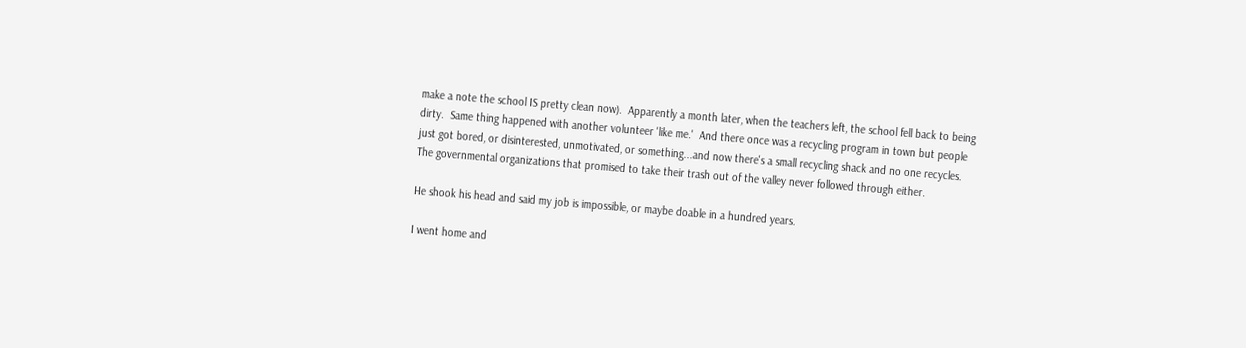make a note the school IS pretty clean now).  Apparently a month later, when the teachers left, the school fell back to being dirty.  Same thing happened with another volunteer 'like me.'  And there once was a recycling program in town but people just got bored, or disinterested, unmotivated, or something...and now there's a small recycling shack and no one recycles.  The governmental organizations that promised to take their trash out of the valley never followed through either.

He shook his head and said my job is impossible, or maybe doable in a hundred years.

I went home and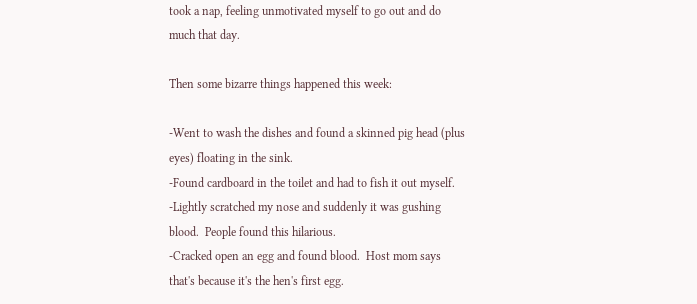took a nap, feeling unmotivated myself to go out and do much that day.

Then some bizarre things happened this week:

-Went to wash the dishes and found a skinned pig head (plus eyes) floating in the sink.
-Found cardboard in the toilet and had to fish it out myself.
-Lightly scratched my nose and suddenly it was gushing blood.  People found this hilarious.
-Cracked open an egg and found blood.  Host mom says that's because it's the hen's first egg.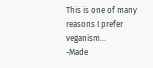This is one of many reasons I prefer veganism...
-Made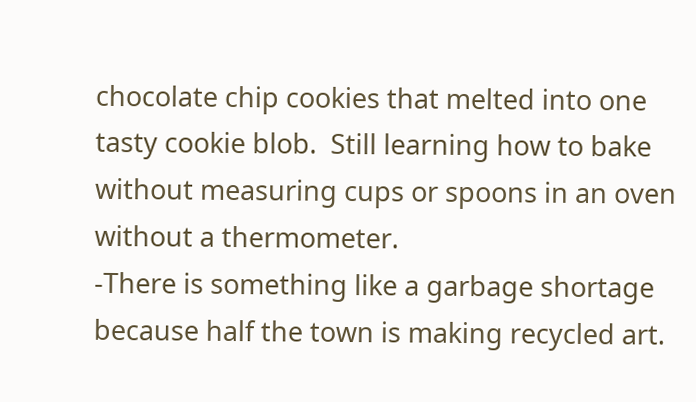chocolate chip cookies that melted into one tasty cookie blob.  Still learning how to bake without measuring cups or spoons in an oven without a thermometer.
-There is something like a garbage shortage because half the town is making recycled art.